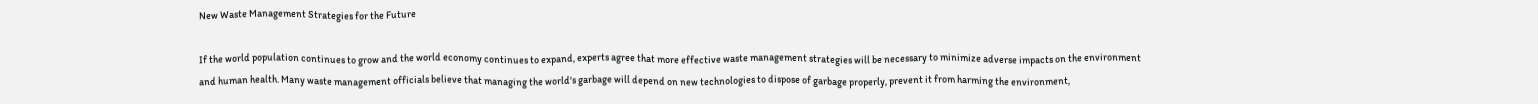New Waste Management Strategies for the Future

If the world population continues to grow and the world economy continues to expand, experts agree that more effective waste management strategies will be necessary to minimize adverse impacts on the environment and human health. Many waste management officials believe that managing the world's garbage will depend on new technologies to dispose of garbage properly, prevent it from harming the environment,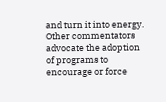and turn it into energy. Other commentators advocate the adoption of programs to encourage or force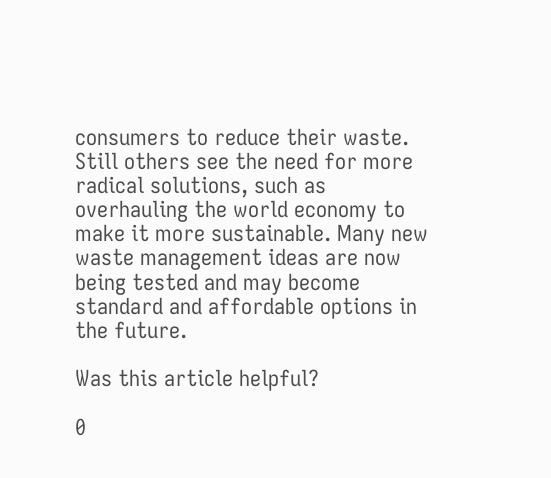consumers to reduce their waste. Still others see the need for more radical solutions, such as overhauling the world economy to make it more sustainable. Many new waste management ideas are now being tested and may become standard and affordable options in the future.

Was this article helpful?

0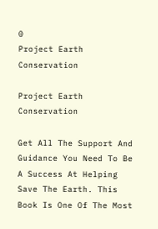0
Project Earth Conservation

Project Earth Conservation

Get All The Support And Guidance You Need To Be A Success At Helping Save The Earth. This Book Is One Of The Most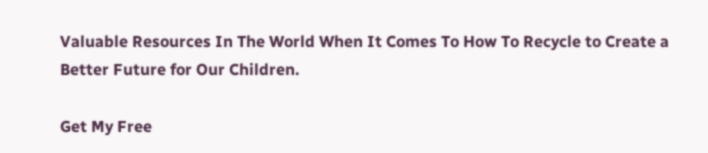Valuable Resources In The World When It Comes To How To Recycle to Create a Better Future for Our Children.

Get My Free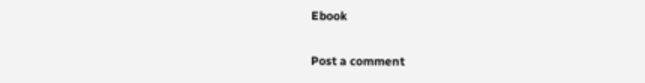Ebook

Post a comment